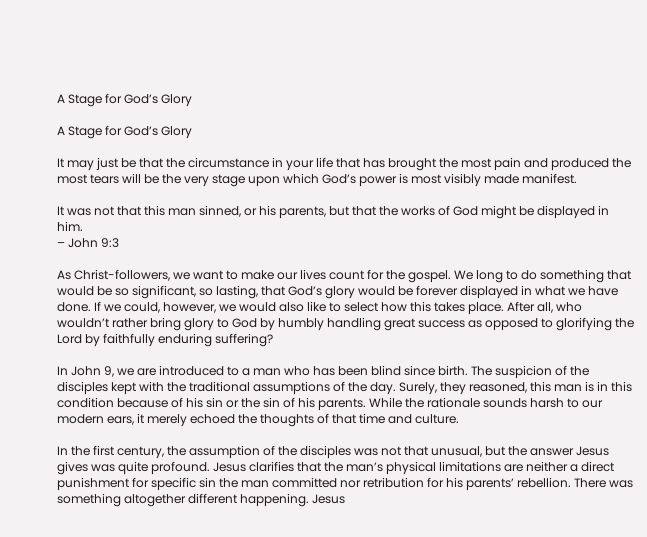A Stage for God’s Glory

A Stage for God’s Glory

It may just be that the circumstance in your life that has brought the most pain and produced the most tears will be the very stage upon which God’s power is most visibly made manifest.

It was not that this man sinned, or his parents, but that the works of God might be displayed in him.
– John 9:3

As Christ-followers, we want to make our lives count for the gospel. We long to do something that would be so significant, so lasting, that God’s glory would be forever displayed in what we have done. If we could, however, we would also like to select how this takes place. After all, who wouldn’t rather bring glory to God by humbly handling great success as opposed to glorifying the Lord by faithfully enduring suffering?

In John 9, we are introduced to a man who has been blind since birth. The suspicion of the disciples kept with the traditional assumptions of the day. Surely, they reasoned, this man is in this condition because of his sin or the sin of his parents. While the rationale sounds harsh to our modern ears, it merely echoed the thoughts of that time and culture.

In the first century, the assumption of the disciples was not that unusual, but the answer Jesus gives was quite profound. Jesus clarifies that the man’s physical limitations are neither a direct punishment for specific sin the man committed nor retribution for his parents’ rebellion. There was something altogether different happening. Jesus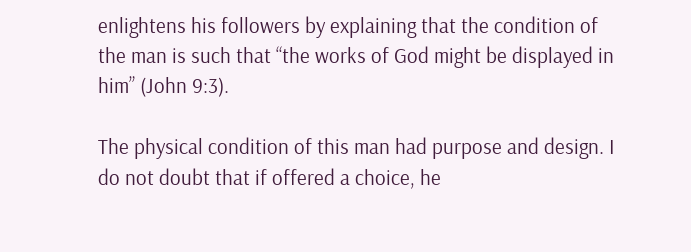enlightens his followers by explaining that the condition of the man is such that “the works of God might be displayed in him” (John 9:3).

The physical condition of this man had purpose and design. I do not doubt that if offered a choice, he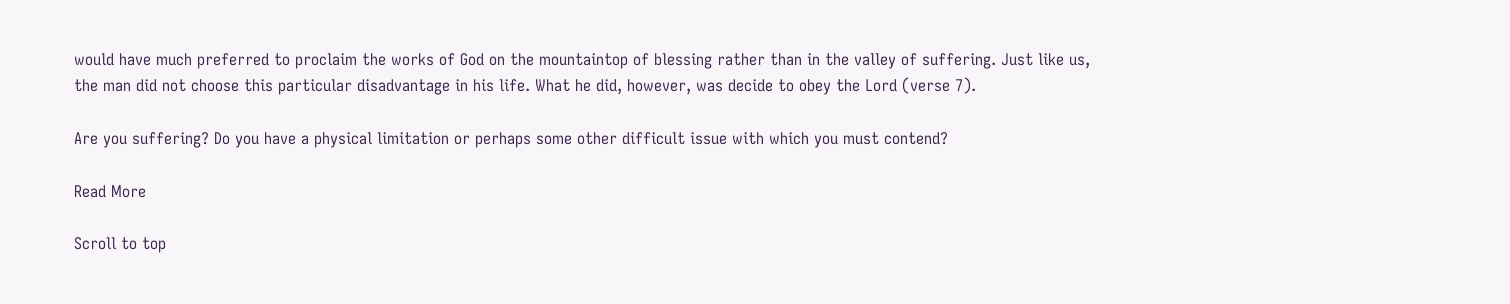would have much preferred to proclaim the works of God on the mountaintop of blessing rather than in the valley of suffering. Just like us, the man did not choose this particular disadvantage in his life. What he did, however, was decide to obey the Lord (verse 7).

Are you suffering? Do you have a physical limitation or perhaps some other difficult issue with which you must contend?

Read More

Scroll to top